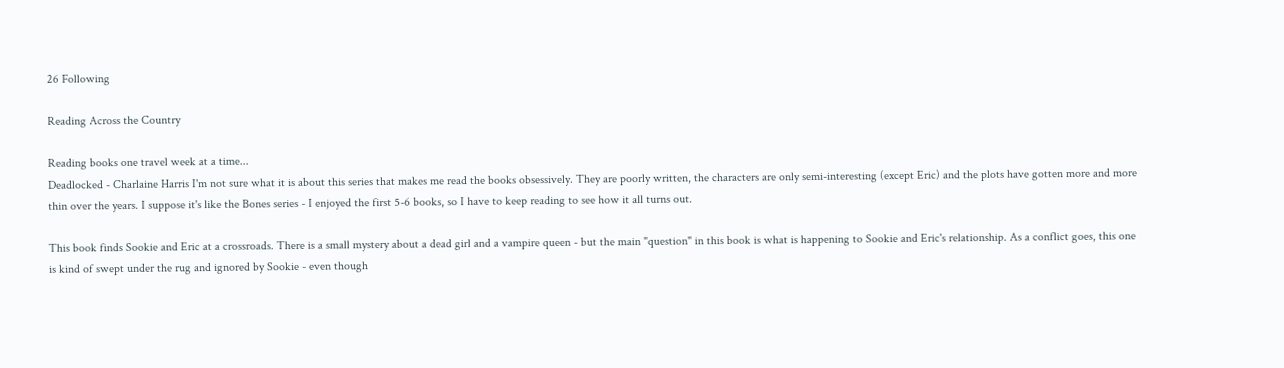26 Following

Reading Across the Country

Reading books one travel week at a time...
Deadlocked - Charlaine Harris I'm not sure what it is about this series that makes me read the books obsessively. They are poorly written, the characters are only semi-interesting (except Eric) and the plots have gotten more and more thin over the years. I suppose it's like the Bones series - I enjoyed the first 5-6 books, so I have to keep reading to see how it all turns out.

This book finds Sookie and Eric at a crossroads. There is a small mystery about a dead girl and a vampire queen - but the main "question" in this book is what is happening to Sookie and Eric's relationship. As a conflict goes, this one is kind of swept under the rug and ignored by Sookie - even though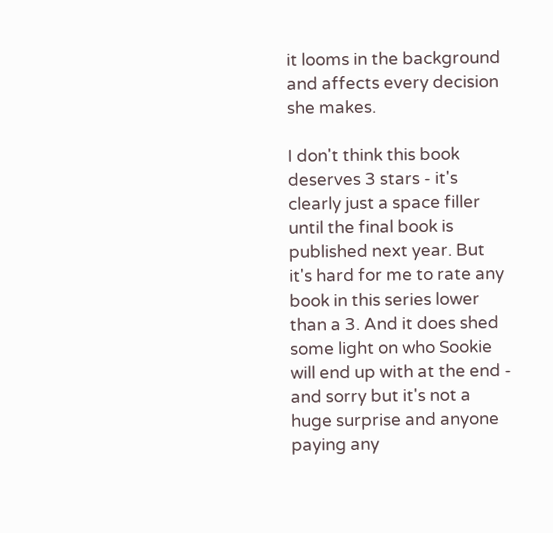it looms in the background and affects every decision she makes.

I don't think this book deserves 3 stars - it's clearly just a space filler until the final book is published next year. But it's hard for me to rate any book in this series lower than a 3. And it does shed some light on who Sookie will end up with at the end - and sorry but it's not a huge surprise and anyone paying any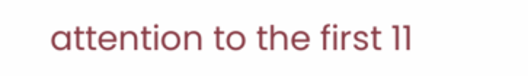attention to the first 11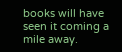books will have seen it coming a mile away.